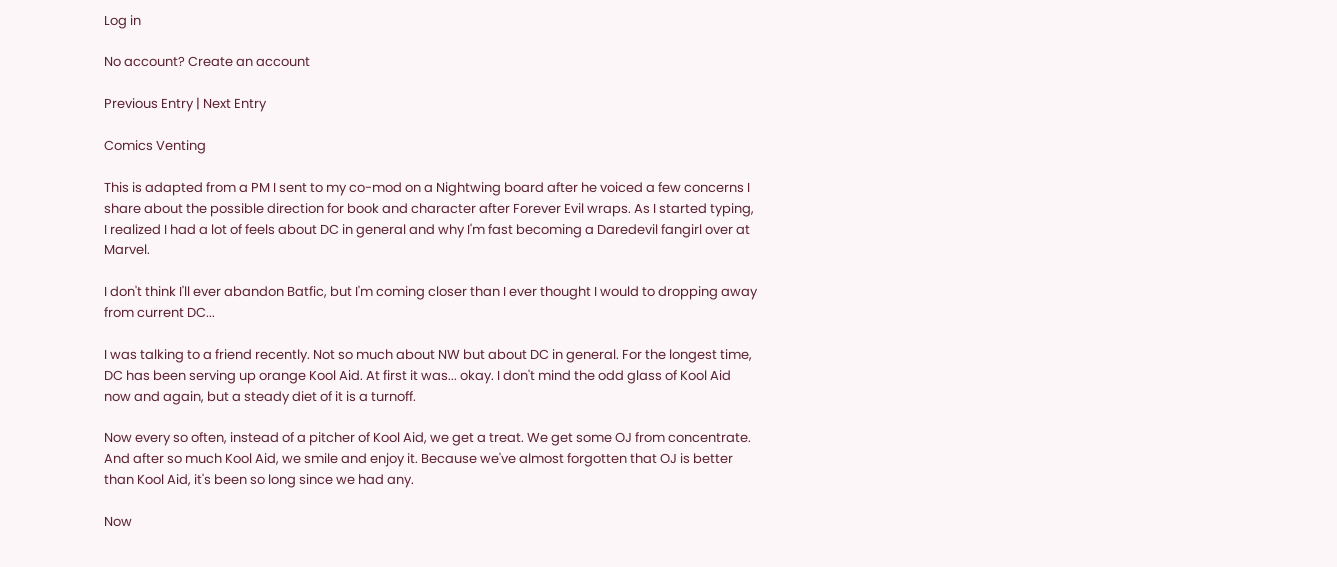Log in

No account? Create an account

Previous Entry | Next Entry

Comics Venting

This is adapted from a PM I sent to my co-mod on a Nightwing board after he voiced a few concerns I share about the possible direction for book and character after Forever Evil wraps. As I started typing, I realized I had a lot of feels about DC in general and why I'm fast becoming a Daredevil fangirl over at Marvel.

I don't think I'll ever abandon Batfic, but I'm coming closer than I ever thought I would to dropping away from current DC...

I was talking to a friend recently. Not so much about NW but about DC in general. For the longest time, DC has been serving up orange Kool Aid. At first it was... okay. I don't mind the odd glass of Kool Aid now and again, but a steady diet of it is a turnoff.

Now every so often, instead of a pitcher of Kool Aid, we get a treat. We get some OJ from concentrate. And after so much Kool Aid, we smile and enjoy it. Because we've almost forgotten that OJ is better than Kool Aid, it's been so long since we had any.

Now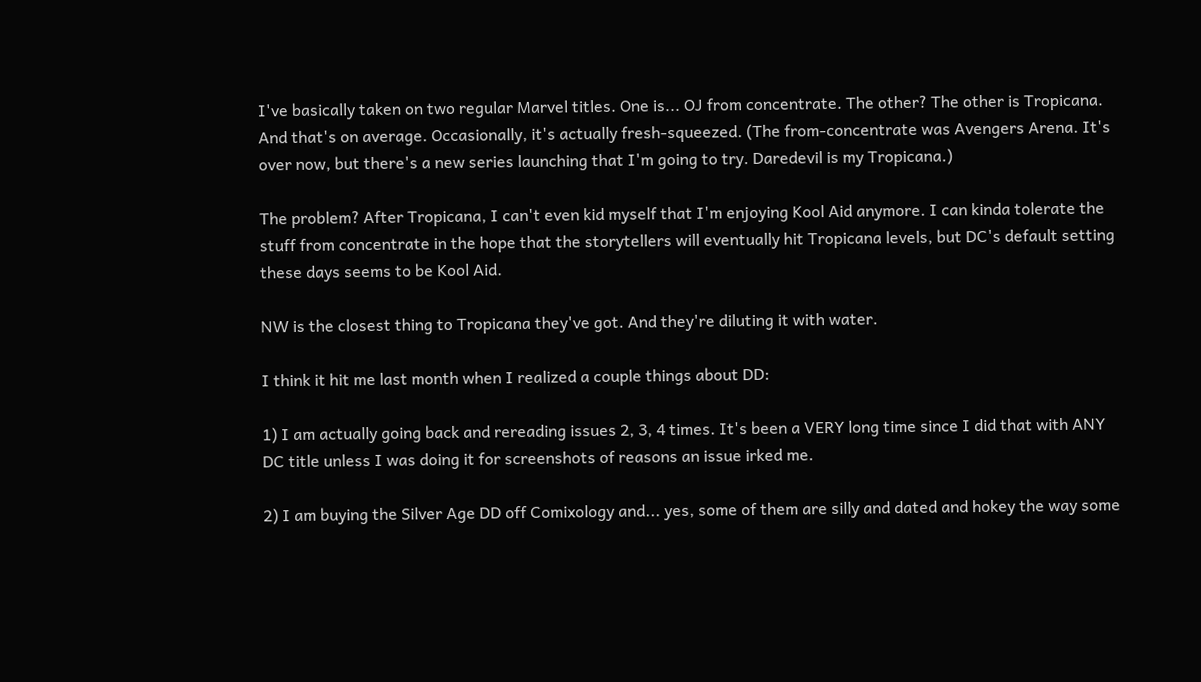I've basically taken on two regular Marvel titles. One is... OJ from concentrate. The other? The other is Tropicana. And that's on average. Occasionally, it's actually fresh-squeezed. (The from-concentrate was Avengers Arena. It's over now, but there's a new series launching that I'm going to try. Daredevil is my Tropicana.)

The problem? After Tropicana, I can't even kid myself that I'm enjoying Kool Aid anymore. I can kinda tolerate the stuff from concentrate in the hope that the storytellers will eventually hit Tropicana levels, but DC's default setting these days seems to be Kool Aid.

NW is the closest thing to Tropicana they've got. And they're diluting it with water.

I think it hit me last month when I realized a couple things about DD:

1) I am actually going back and rereading issues 2, 3, 4 times. It's been a VERY long time since I did that with ANY DC title unless I was doing it for screenshots of reasons an issue irked me.

2) I am buying the Silver Age DD off Comixology and... yes, some of them are silly and dated and hokey the way some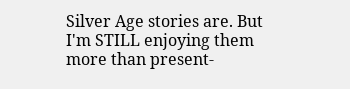Silver Age stories are. But I'm STILL enjoying them more than present-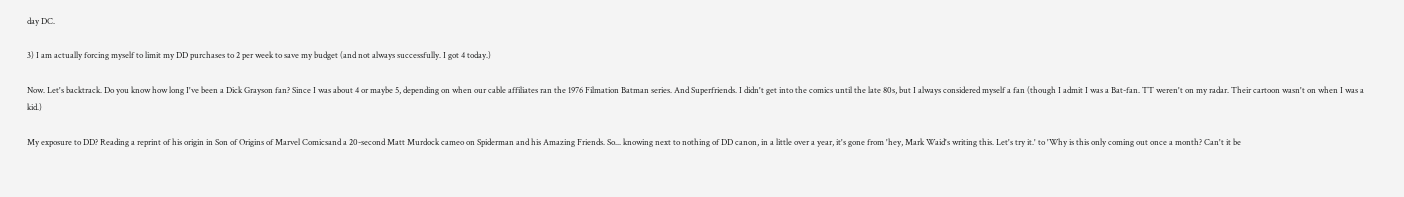day DC.

3) I am actually forcing myself to limit my DD purchases to 2 per week to save my budget (and not always successfully. I got 4 today.)

Now. Let's backtrack. Do you know how long I've been a Dick Grayson fan? Since I was about 4 or maybe 5, depending on when our cable affiliates ran the 1976 Filmation Batman series. And Superfriends. I didn't get into the comics until the late 80s, but I always considered myself a fan (though I admit I was a Bat-fan. TT weren't on my radar. Their cartoon wasn't on when I was a kid.)

My exposure to DD? Reading a reprint of his origin in Son of Origins of Marvel Comicsand a 20-second Matt Murdock cameo on Spiderman and his Amazing Friends. So... knowing next to nothing of DD canon, in a little over a year, it's gone from 'hey, Mark Waid's writing this. Let's try it.' to 'Why is this only coming out once a month? Can't it be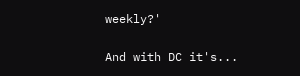weekly?'

And with DC it's...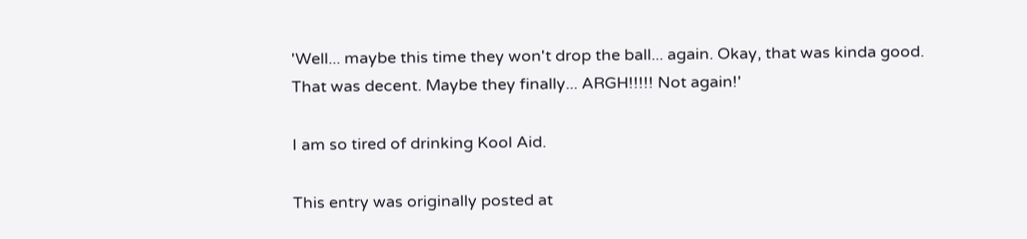'Well... maybe this time they won't drop the ball... again. Okay, that was kinda good. That was decent. Maybe they finally... ARGH!!!!! Not again!'

I am so tired of drinking Kool Aid.

This entry was originally posted at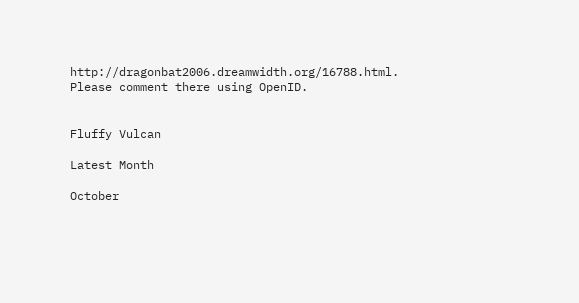http://dragonbat2006.dreamwidth.org/16788.html. Please comment there using OpenID.


Fluffy Vulcan

Latest Month

October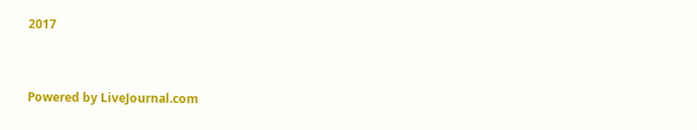2017


Powered by LiveJournal.com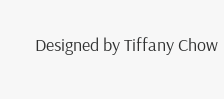Designed by Tiffany Chow